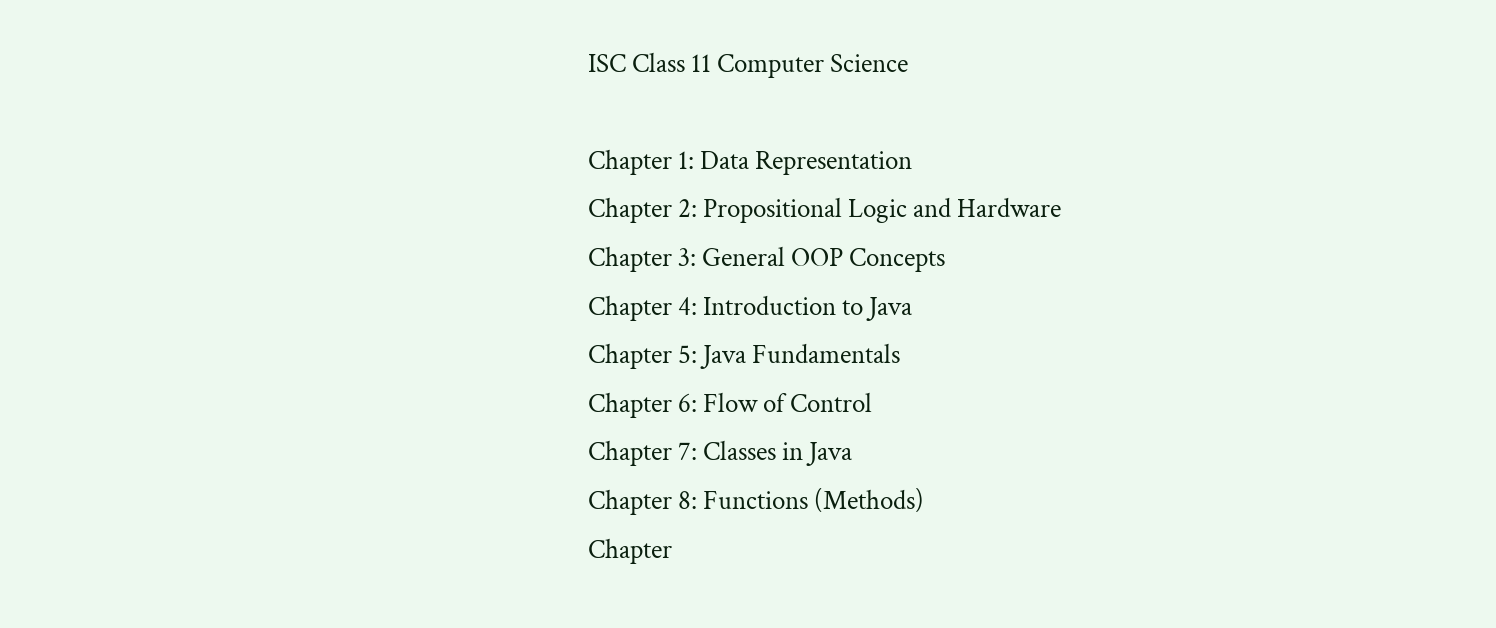ISC Class 11 Computer Science

Chapter 1: Data Representation
Chapter 2: Propositional Logic and Hardware
Chapter 3: General OOP Concepts
Chapter 4: Introduction to Java
Chapter 5: Java Fundamentals
Chapter 6: Flow of Control
Chapter 7: Classes in Java
Chapter 8: Functions (Methods)
Chapter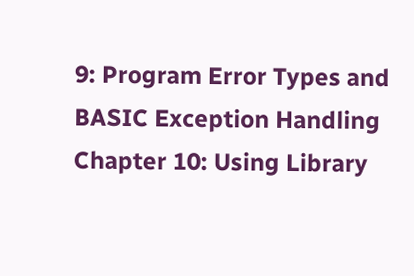9: Program Error Types and BASIC Exception Handling
Chapter 10: Using Library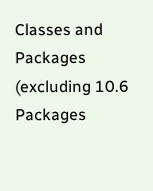Classes and Packages (excluding 10.6 Packages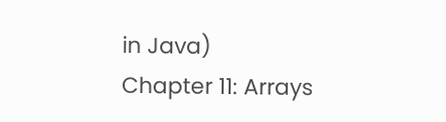in Java)
Chapter 11: Arrays